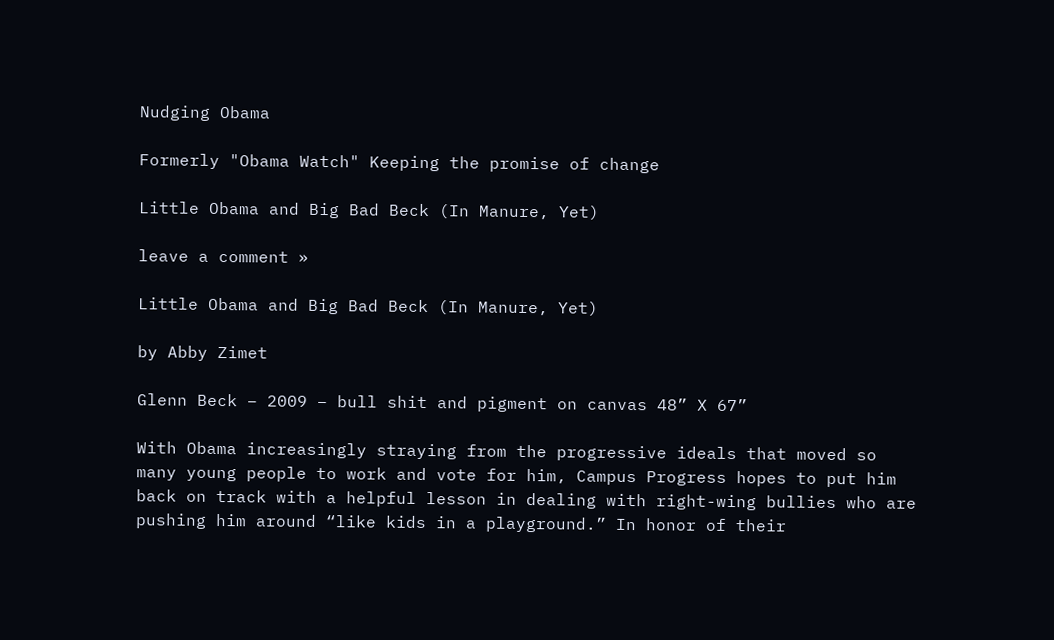Nudging Obama

Formerly "Obama Watch" Keeping the promise of change

Little Obama and Big Bad Beck (In Manure, Yet)

leave a comment »

Little Obama and Big Bad Beck (In Manure, Yet)

by Abby Zimet

Glenn Beck – 2009 – bull shit and pigment on canvas 48” X 67”

With Obama increasingly straying from the progressive ideals that moved so many young people to work and vote for him, Campus Progress hopes to put him back on track with a helpful lesson in dealing with right-wing bullies who are pushing him around “like kids in a playground.” In honor of their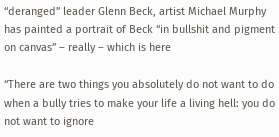“deranged” leader Glenn Beck, artist Michael Murphy has painted a portrait of Beck “in bullshit and pigment on canvas” – really – which is here

“There are two things you absolutely do not want to do when a bully tries to make your life a living hell: you do not want to ignore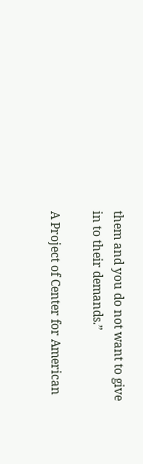them and you do not want to give in to their demands.”

A Project of Center for American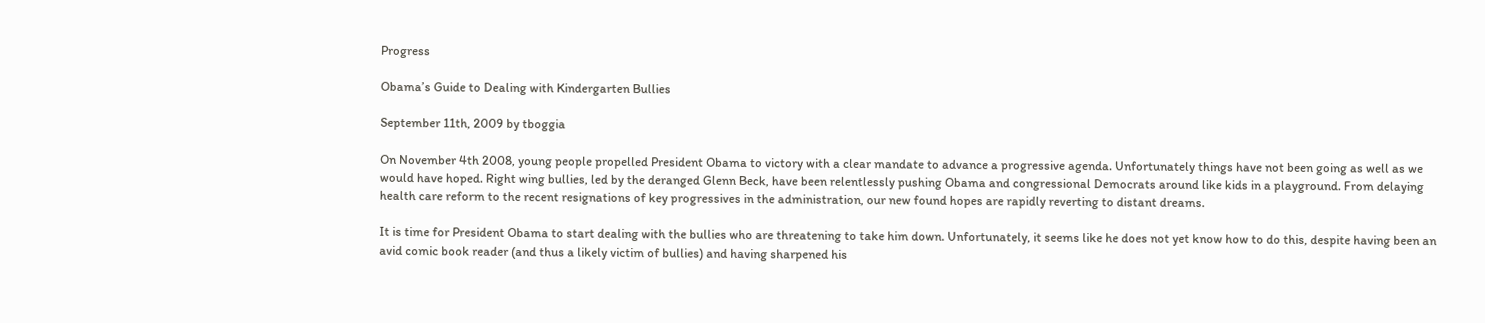Progress

Obama’s Guide to Dealing with Kindergarten Bullies

September 11th, 2009 by tboggia

On November 4th 2008, young people propelled President Obama to victory with a clear mandate to advance a progressive agenda. Unfortunately things have not been going as well as we would have hoped. Right wing bullies, led by the deranged Glenn Beck, have been relentlessly pushing Obama and congressional Democrats around like kids in a playground. From delaying health care reform to the recent resignations of key progressives in the administration, our new found hopes are rapidly reverting to distant dreams.

It is time for President Obama to start dealing with the bullies who are threatening to take him down. Unfortunately, it seems like he does not yet know how to do this, despite having been an avid comic book reader (and thus a likely victim of bullies) and having sharpened his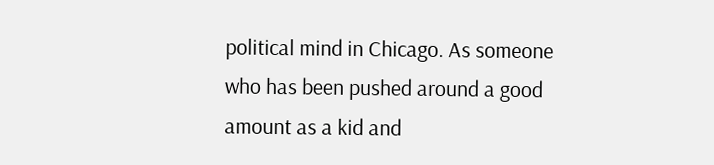political mind in Chicago. As someone who has been pushed around a good amount as a kid and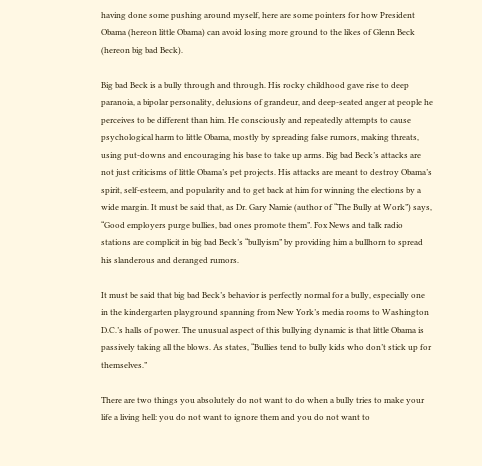having done some pushing around myself, here are some pointers for how President Obama (hereon little Obama) can avoid losing more ground to the likes of Glenn Beck (hereon big bad Beck).

Big bad Beck is a bully through and through. His rocky childhood gave rise to deep paranoia, a bipolar personality, delusions of grandeur, and deep-seated anger at people he perceives to be different than him. He consciously and repeatedly attempts to cause psychological harm to little Obama, mostly by spreading false rumors, making threats, using put-downs and encouraging his base to take up arms. Big bad Beck’s attacks are not just criticisms of little Obama’s pet projects. His attacks are meant to destroy Obama’s spirit, self-esteem, and popularity and to get back at him for winning the elections by a wide margin. It must be said that, as Dr. Gary Namie (author of “The Bully at Work”) says, “Good employers purge bullies, bad ones promote them”. Fox News and talk radio stations are complicit in big bad Beck’s “bullyism” by providing him a bullhorn to spread his slanderous and deranged rumors.

It must be said that big bad Beck’s behavior is perfectly normal for a bully, especially one in the kindergarten playground spanning from New York’s media rooms to Washington D.C.’s halls of power. The unusual aspect of this bullying dynamic is that little Obama is passively taking all the blows. As states, “Bullies tend to bully kids who don’t stick up for themselves.”

There are two things you absolutely do not want to do when a bully tries to make your life a living hell: you do not want to ignore them and you do not want to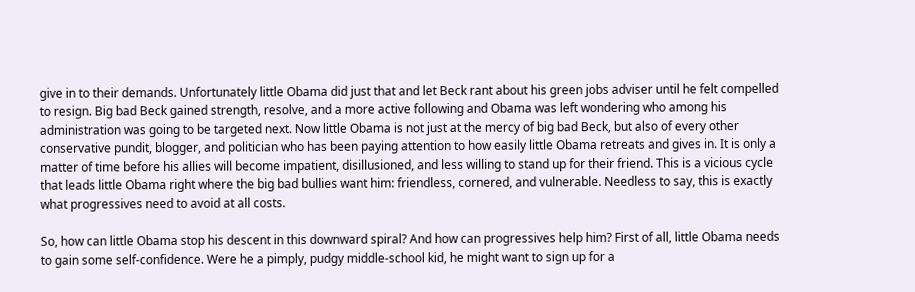give in to their demands. Unfortunately little Obama did just that and let Beck rant about his green jobs adviser until he felt compelled to resign. Big bad Beck gained strength, resolve, and a more active following and Obama was left wondering who among his administration was going to be targeted next. Now little Obama is not just at the mercy of big bad Beck, but also of every other conservative pundit, blogger, and politician who has been paying attention to how easily little Obama retreats and gives in. It is only a matter of time before his allies will become impatient, disillusioned, and less willing to stand up for their friend. This is a vicious cycle that leads little Obama right where the big bad bullies want him: friendless, cornered, and vulnerable. Needless to say, this is exactly what progressives need to avoid at all costs.

So, how can little Obama stop his descent in this downward spiral? And how can progressives help him? First of all, little Obama needs to gain some self-confidence. Were he a pimply, pudgy middle-school kid, he might want to sign up for a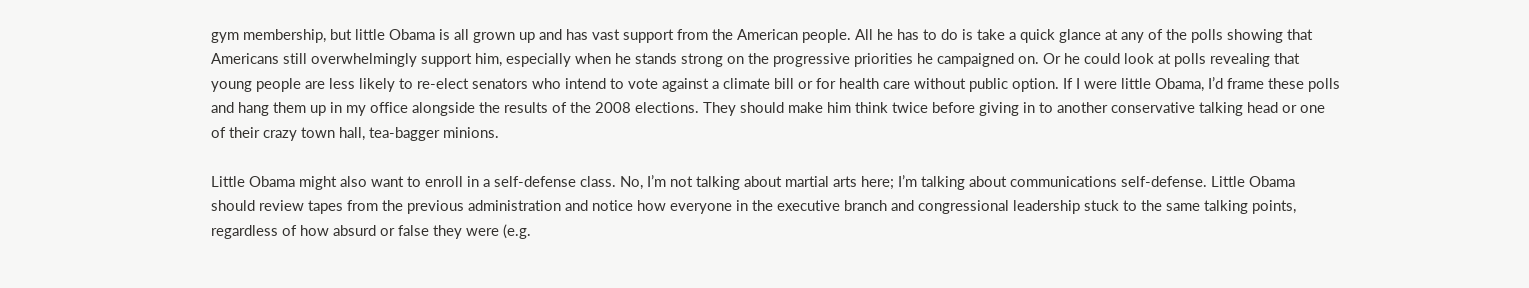gym membership, but little Obama is all grown up and has vast support from the American people. All he has to do is take a quick glance at any of the polls showing that Americans still overwhelmingly support him, especially when he stands strong on the progressive priorities he campaigned on. Or he could look at polls revealing that young people are less likely to re-elect senators who intend to vote against a climate bill or for health care without public option. If I were little Obama, I’d frame these polls and hang them up in my office alongside the results of the 2008 elections. They should make him think twice before giving in to another conservative talking head or one of their crazy town hall, tea-bagger minions.

Little Obama might also want to enroll in a self-defense class. No, I’m not talking about martial arts here; I’m talking about communications self-defense. Little Obama should review tapes from the previous administration and notice how everyone in the executive branch and congressional leadership stuck to the same talking points, regardless of how absurd or false they were (e.g.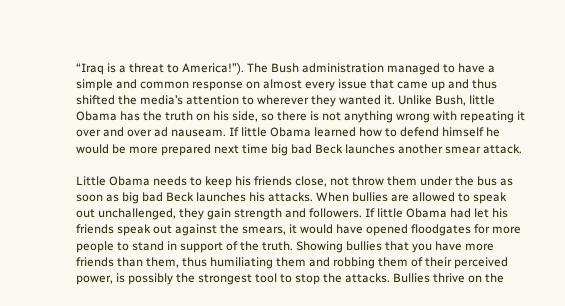“Iraq is a threat to America!”). The Bush administration managed to have a simple and common response on almost every issue that came up and thus shifted the media’s attention to wherever they wanted it. Unlike Bush, little Obama has the truth on his side, so there is not anything wrong with repeating it over and over ad nauseam. If little Obama learned how to defend himself he would be more prepared next time big bad Beck launches another smear attack.

Little Obama needs to keep his friends close, not throw them under the bus as soon as big bad Beck launches his attacks. When bullies are allowed to speak out unchallenged, they gain strength and followers. If little Obama had let his friends speak out against the smears, it would have opened floodgates for more people to stand in support of the truth. Showing bullies that you have more friends than them, thus humiliating them and robbing them of their perceived power, is possibly the strongest tool to stop the attacks. Bullies thrive on the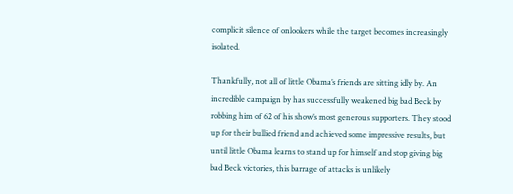complicit silence of onlookers while the target becomes increasingly isolated.

Thankfully, not all of little Obama’s friends are sitting idly by. An incredible campaign by has successfully weakened big bad Beck by robbing him of 62 of his show’s most generous supporters. They stood up for their bullied friend and achieved some impressive results, but until little Obama learns to stand up for himself and stop giving big bad Beck victories, this barrage of attacks is unlikely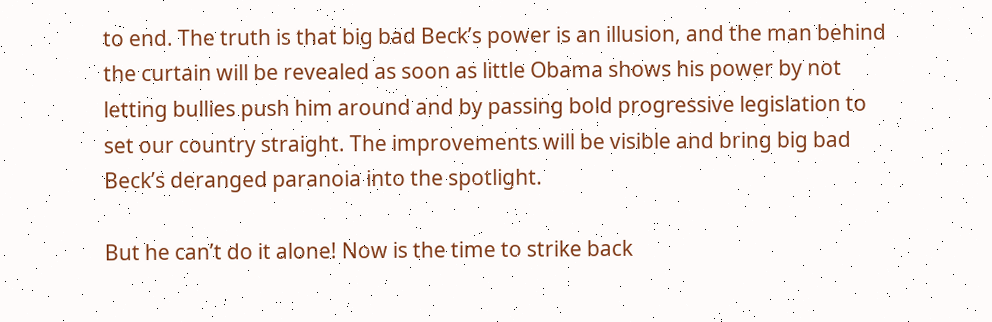to end. The truth is that big bad Beck’s power is an illusion, and the man behind the curtain will be revealed as soon as little Obama shows his power by not letting bullies push him around and by passing bold progressive legislation to set our country straight. The improvements will be visible and bring big bad Beck’s deranged paranoia into the spotlight.

But he can’t do it alone! Now is the time to strike back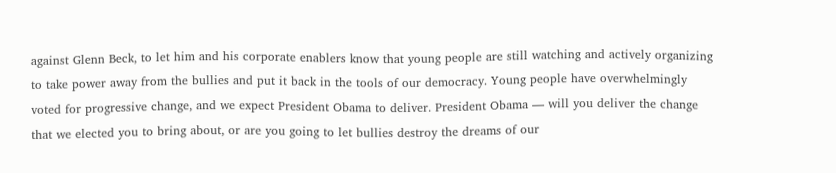against Glenn Beck, to let him and his corporate enablers know that young people are still watching and actively organizing to take power away from the bullies and put it back in the tools of our democracy. Young people have overwhelmingly voted for progressive change, and we expect President Obama to deliver. President Obama — will you deliver the change that we elected you to bring about, or are you going to let bullies destroy the dreams of our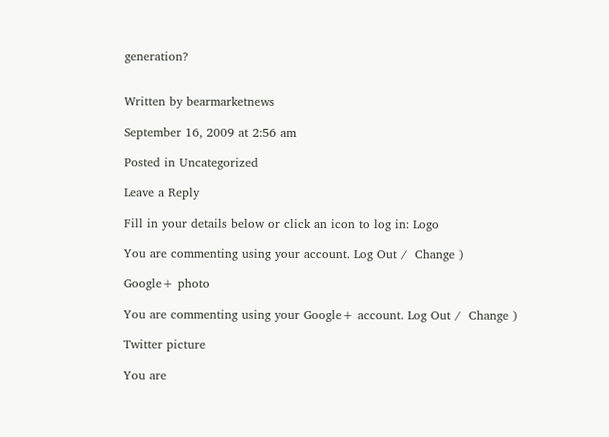generation?


Written by bearmarketnews

September 16, 2009 at 2:56 am

Posted in Uncategorized

Leave a Reply

Fill in your details below or click an icon to log in: Logo

You are commenting using your account. Log Out /  Change )

Google+ photo

You are commenting using your Google+ account. Log Out /  Change )

Twitter picture

You are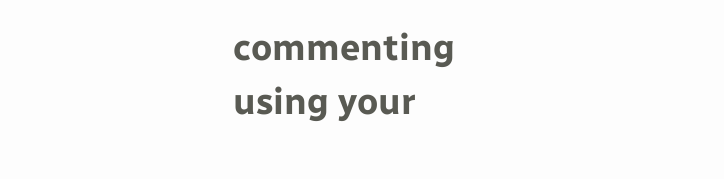commenting using your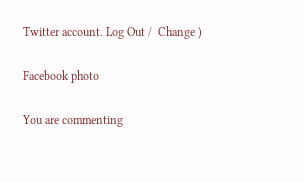Twitter account. Log Out /  Change )

Facebook photo

You are commenting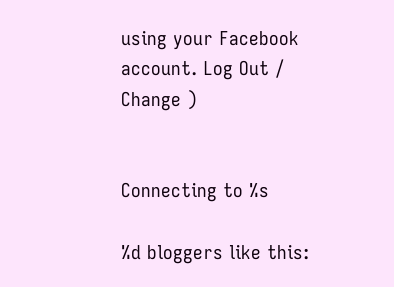using your Facebook account. Log Out /  Change )


Connecting to %s

%d bloggers like this: